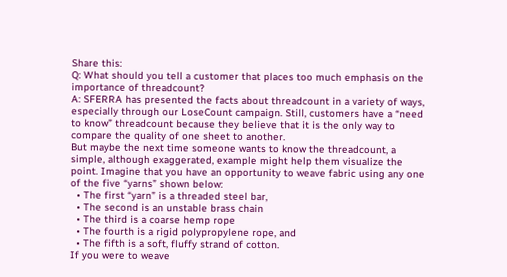Share this:
Q: What should you tell a customer that places too much emphasis on the importance of threadcount?
A: SFERRA has presented the facts about threadcount in a variety of ways, especially through our LoseCount campaign. Still, customers have a “need to know” threadcount because they believe that it is the only way to compare the quality of one sheet to another.
But maybe the next time someone wants to know the threadcount, a simple, although exaggerated, example might help them visualize the point. Imagine that you have an opportunity to weave fabric using any one of the five “yarns” shown below:
  • The first “yarn” is a threaded steel bar,
  • The second is an unstable brass chain
  • The third is a coarse hemp rope
  • The fourth is a rigid polypropylene rope, and
  • The fifth is a soft, fluffy strand of cotton.
If you were to weave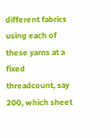different fabrics using each of these yarns at a fixed threadcount, say 200, which sheet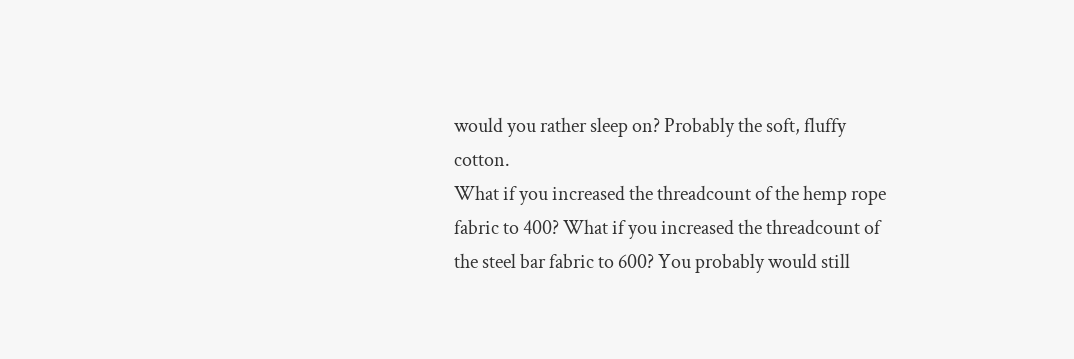would you rather sleep on? Probably the soft, fluffy cotton.
What if you increased the threadcount of the hemp rope fabric to 400? What if you increased the threadcount of the steel bar fabric to 600? You probably would still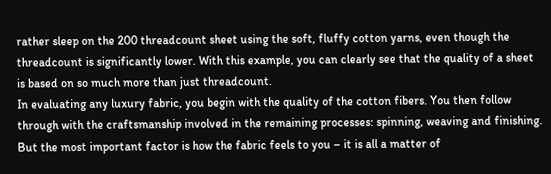rather sleep on the 200 threadcount sheet using the soft, fluffy cotton yarns, even though the threadcount is significantly lower. With this example, you can clearly see that the quality of a sheet is based on so much more than just threadcount.
In evaluating any luxury fabric, you begin with the quality of the cotton fibers. You then follow through with the craftsmanship involved in the remaining processes: spinning, weaving and finishing. But the most important factor is how the fabric feels to you – it is all a matter of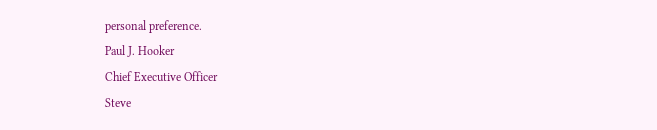personal preference.
Paul J. Hooker
Chief Executive Officer
Steve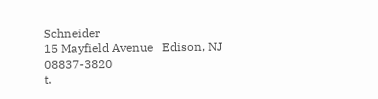Schneider
15 Mayfield Avenue   Edison, NJ   08837-3820
t.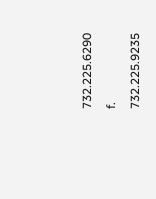732.225.6290   f. 732.225.9235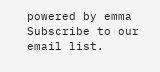powered by emma
Subscribe to our email list.